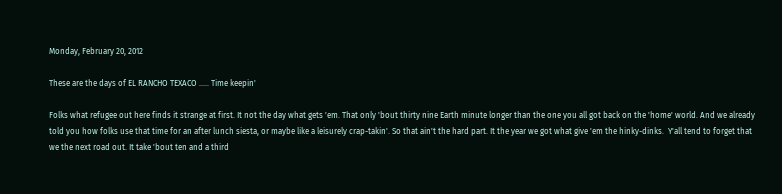Monday, February 20, 2012

These are the days of EL RANCHO TEXACO ..... Time keepin'

Folks what refugee out here finds it strange at first. It not the day what gets 'em. That only 'bout thirty nine Earth minute longer than the one you all got back on the 'home' world. And we already told you how folks use that time for an after lunch siesta, or maybe like a leisurely crap-takin'. So that ain't the hard part. It the year we got what give 'em the hinky-dinks.  Y'all tend to forget that we the next road out. It take 'bout ten and a third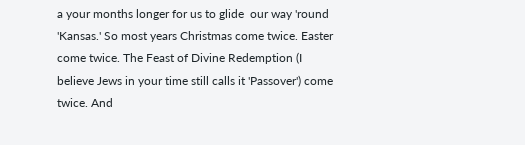a your months longer for us to glide  our way 'round 'Kansas.' So most years Christmas come twice. Easter come twice. The Feast of Divine Redemption (I believe Jews in your time still calls it 'Passover') come twice. And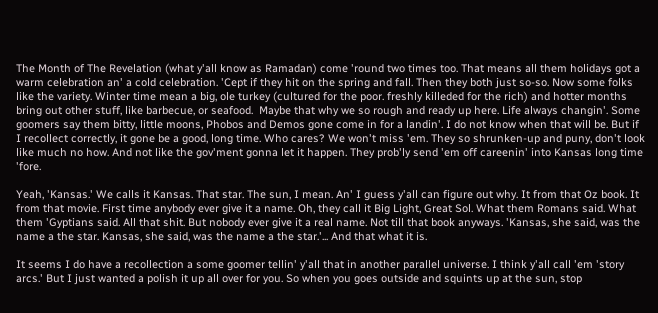The Month of The Revelation (what y'all know as Ramadan) come 'round two times too. That means all them holidays got a warm celebration an' a cold celebration. 'Cept if they hit on the spring and fall. Then they both just so-so. Now some folks like the variety. Winter time mean a big, ole turkey (cultured for the poor. freshly killeded for the rich) and hotter months bring out other stuff, like barbecue, or seafood.  Maybe that why we so rough and ready up here. Life always changin'. Some goomers say them bitty, little moons, Phobos and Demos gone come in for a landin'. I do not know when that will be. But if I recollect correctly, it gone be a good, long time. Who cares? We won't miss 'em. They so shrunken-up and puny, don't look like much no how. And not like the gov'ment gonna let it happen. They prob'ly send 'em off careenin' into Kansas long time 'fore.

Yeah, 'Kansas.' We calls it Kansas. That star. The sun, I mean. An' I guess y'all can figure out why. It from that Oz book. It from that movie. First time anybody ever give it a name. Oh, they call it Big Light, Great Sol. What them Romans said. What them 'Gyptians said. All that shit. But nobody ever give it a real name. Not till that book anyways. 'Kansas, she said, was the name a the star. Kansas, she said, was the name a the star.'... And that what it is.

It seems I do have a recollection a some goomer tellin' y'all that in another parallel universe. I think y'all call 'em 'story arcs.' But I just wanted a polish it up all over for you. So when you goes outside and squints up at the sun, stop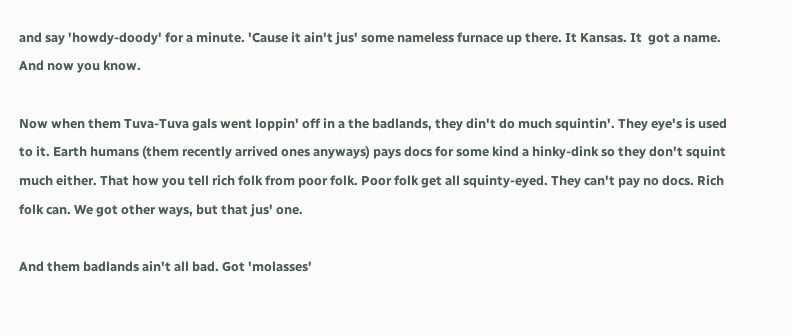and say 'howdy-doody' for a minute. 'Cause it ain't jus' some nameless furnace up there. It Kansas. It  got a name. And now you know.

Now when them Tuva-Tuva gals went loppin' off in a the badlands, they din't do much squintin'. They eye's is used to it. Earth humans (them recently arrived ones anyways) pays docs for some kind a hinky-dink so they don't squint much either. That how you tell rich folk from poor folk. Poor folk get all squinty-eyed. They can't pay no docs. Rich folk can. We got other ways, but that jus' one.

And them badlands ain't all bad. Got 'molasses'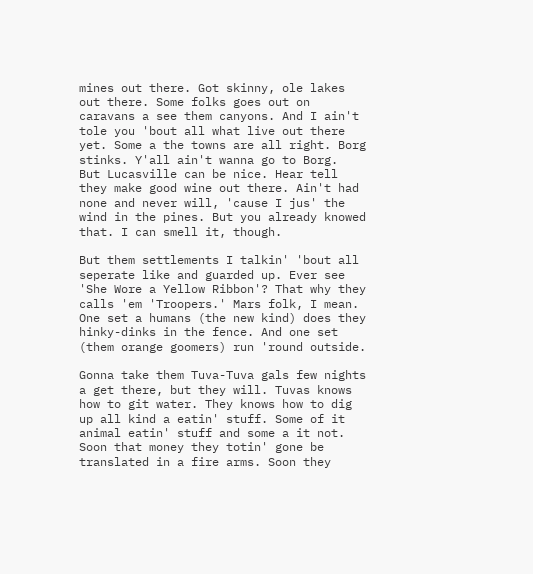mines out there. Got skinny, ole lakes out there. Some folks goes out on caravans a see them canyons. And I ain't tole you 'bout all what live out there yet. Some a the towns are all right. Borg stinks. Y'all ain't wanna go to Borg.  But Lucasville can be nice. Hear tell they make good wine out there. Ain't had none and never will, 'cause I jus' the wind in the pines. But you already knowed that. I can smell it, though.

But them settlements I talkin' 'bout all seperate like and guarded up. Ever see 'She Wore a Yellow Ribbon'? That why they calls 'em 'Troopers.' Mars folk, I mean.  One set a humans (the new kind) does they hinky-dinks in the fence. And one set (them orange goomers) run 'round outside.

Gonna take them Tuva-Tuva gals few nights a get there, but they will. Tuvas knows how to git water. They knows how to dig up all kind a eatin' stuff. Some of it animal eatin' stuff and some a it not. Soon that money they totin' gone be translated in a fire arms. Soon they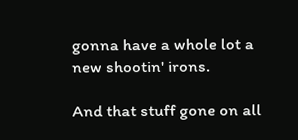gonna have a whole lot a new shootin' irons.

And that stuff gone on all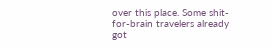over this place. Some shit-for-brain travelers already got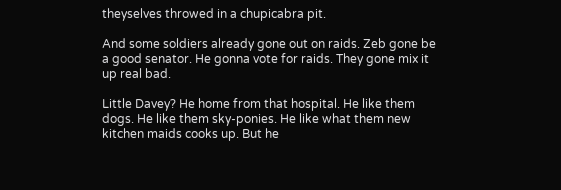theyselves throwed in a chupicabra pit.

And some soldiers already gone out on raids. Zeb gone be a good senator. He gonna vote for raids. They gone mix it up real bad.

Little Davey? He home from that hospital. He like them dogs. He like them sky-ponies. He like what them new kitchen maids cooks up. But he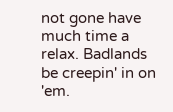not gone have much time a relax. Badlands be creepin' in on 'em.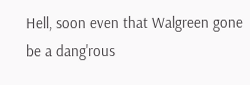Hell, soon even that Walgreen gone be a dang'rous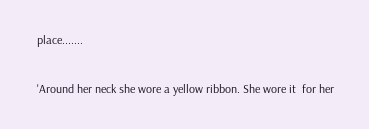place.......

'Around her neck she wore a yellow ribbon. She wore it  for her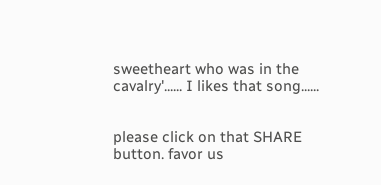sweetheart who was in the cavalry'...... I likes that song......


please click on that SHARE button. favor us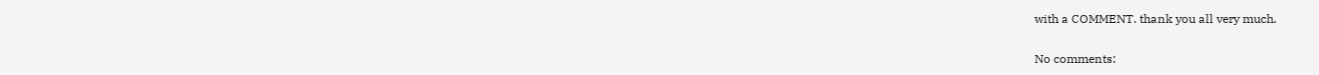with a COMMENT. thank you all very much.

No comments: